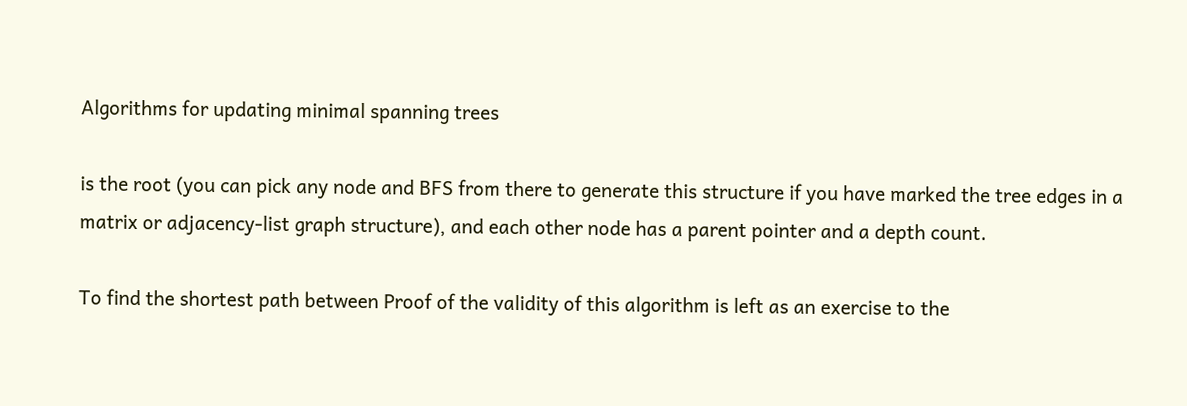Algorithms for updating minimal spanning trees

is the root (you can pick any node and BFS from there to generate this structure if you have marked the tree edges in a matrix or adjacency-list graph structure), and each other node has a parent pointer and a depth count.

To find the shortest path between Proof of the validity of this algorithm is left as an exercise to the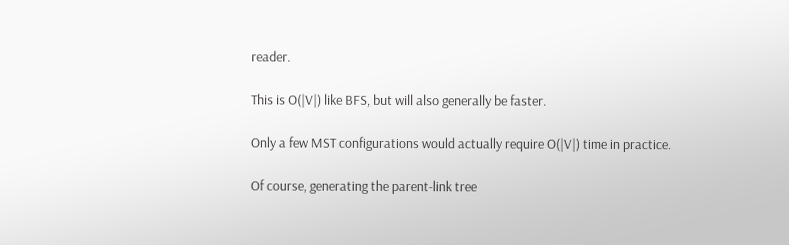reader.

This is O(|V|) like BFS, but will also generally be faster.

Only a few MST configurations would actually require O(|V|) time in practice.

Of course, generating the parent-link tree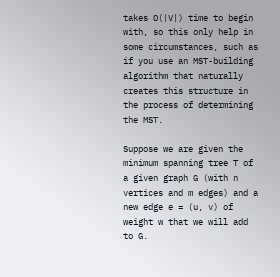takes O(|V|) time to begin with, so this only help in some circumstances, such as if you use an MST-building algorithm that naturally creates this structure in the process of determining the MST.

Suppose we are given the minimum spanning tree T of a given graph G (with n vertices and m edges) and a new edge e = (u, v) of weight w that we will add to G.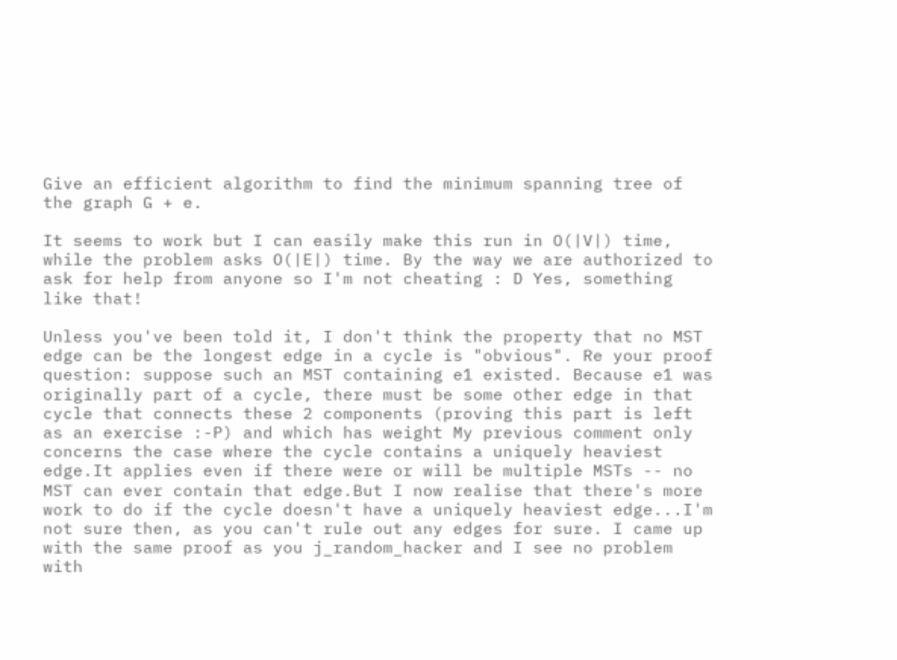Give an efficient algorithm to find the minimum spanning tree of the graph G + e.

It seems to work but I can easily make this run in O(|V|) time, while the problem asks O(|E|) time. By the way we are authorized to ask for help from anyone so I'm not cheating : D Yes, something like that!

Unless you've been told it, I don't think the property that no MST edge can be the longest edge in a cycle is "obvious". Re your proof question: suppose such an MST containing e1 existed. Because e1 was originally part of a cycle, there must be some other edge in that cycle that connects these 2 components (proving this part is left as an exercise :-P) and which has weight My previous comment only concerns the case where the cycle contains a uniquely heaviest edge.It applies even if there were or will be multiple MSTs -- no MST can ever contain that edge.But I now realise that there's more work to do if the cycle doesn't have a uniquely heaviest edge...I'm not sure then, as you can't rule out any edges for sure. I came up with the same proof as you j_random_hacker and I see no problem with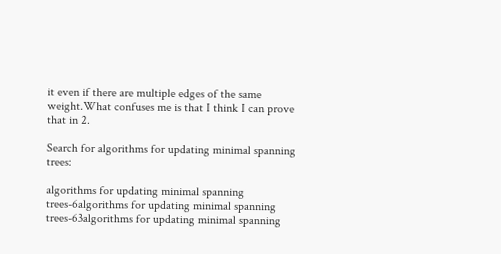it even if there are multiple edges of the same weight.What confuses me is that I think I can prove that in 2.

Search for algorithms for updating minimal spanning trees:

algorithms for updating minimal spanning trees-6algorithms for updating minimal spanning trees-63algorithms for updating minimal spanning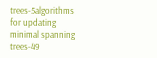trees-5algorithms for updating minimal spanning trees-49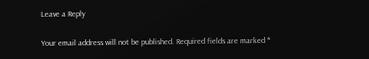Leave a Reply

Your email address will not be published. Required fields are marked *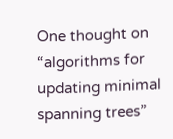One thought on “algorithms for updating minimal spanning trees”